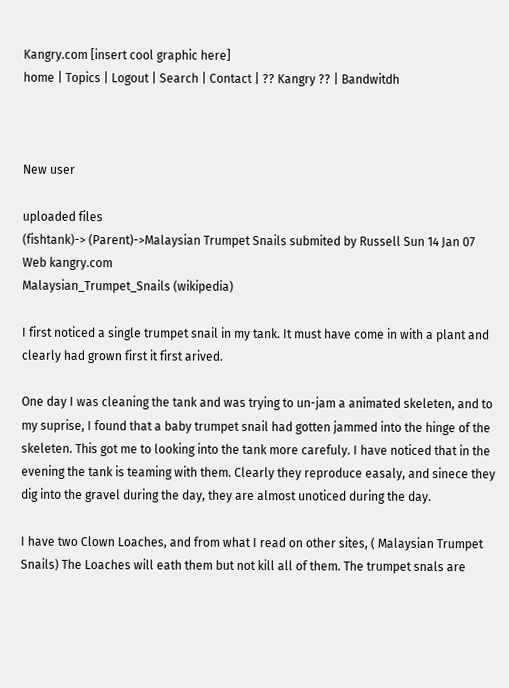Kangry.com [insert cool graphic here]
home | Topics | Logout | Search | Contact | ?? Kangry ?? | Bandwitdh



New user

uploaded files
(fishtank)-> (Parent)->Malaysian Trumpet Snails submited by Russell Sun 14 Jan 07
Web kangry.com
Malaysian_Trumpet_Snails (wikipedia)

I first noticed a single trumpet snail in my tank. It must have come in with a plant and clearly had grown first it first arived.

One day I was cleaning the tank and was trying to un-jam a animated skeleten, and to my suprise, I found that a baby trumpet snail had gotten jammed into the hinge of the skeleten. This got me to looking into the tank more carefuly. I have noticed that in the evening the tank is teaming with them. Clearly they reproduce easaly, and sinece they dig into the gravel during the day, they are almost unoticed during the day.

I have two Clown Loaches, and from what I read on other sites, ( Malaysian Trumpet Snails) The Loaches will eath them but not kill all of them. The trumpet snals are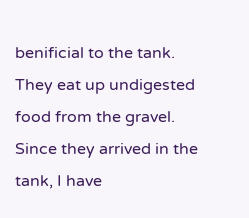benificial to the tank. They eat up undigested food from the gravel. Since they arrived in the tank, I have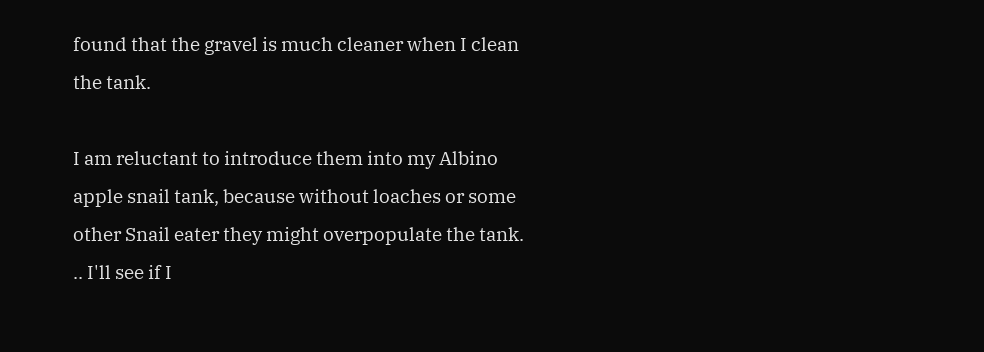found that the gravel is much cleaner when I clean the tank.

I am reluctant to introduce them into my Albino apple snail tank, because without loaches or some other Snail eater they might overpopulate the tank. .. I'll see if I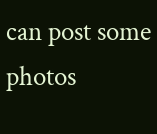can post some photos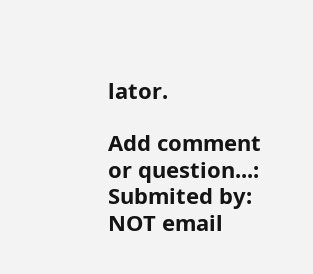lator.

Add comment or question...:
Submited by: NOT email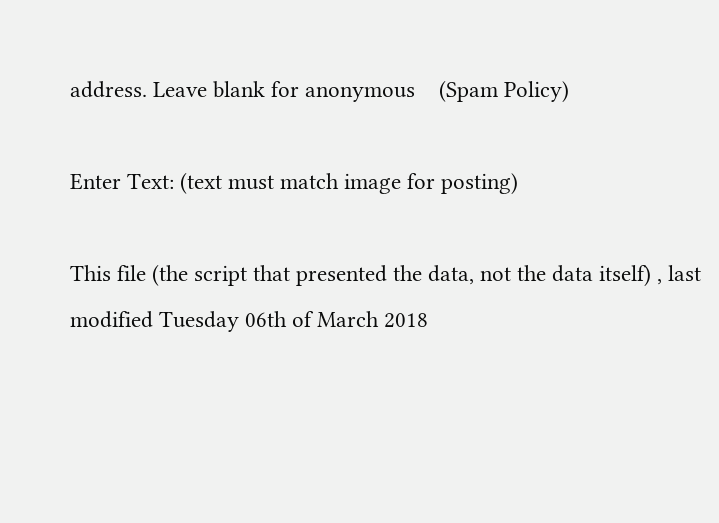address. Leave blank for anonymous    (Spam Policy)

Enter Text: (text must match image for posting)

This file (the script that presented the data, not the data itself) , last modified Tuesday 06th of March 2018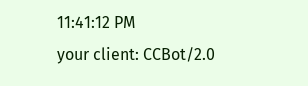11:41:12 PM
your client: CCBot/2.0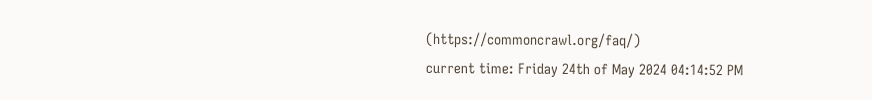(https://commoncrawl.org/faq/)
current time: Friday 24th of May 2024 04:14:52 PM